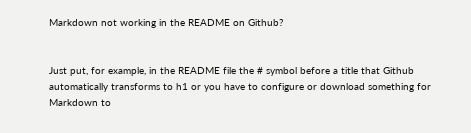Markdown not working in the README on Github?


Just put, for example, in the README file the # symbol before a title that Github automatically transforms to h1 or you have to configure or download something for Markdown to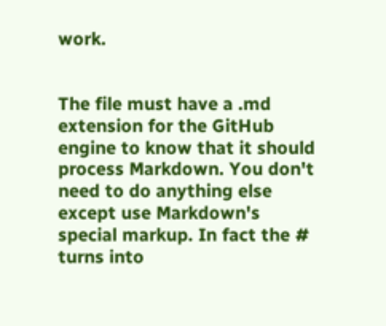work.


The file must have a .md extension for the GitHub engine to know that it should process Markdown. You don't need to do anything else except use Markdown's special markup. In fact the # turns into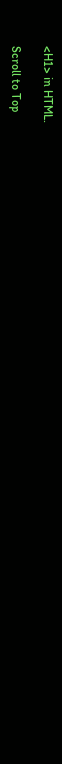<H1> in HTML.

Scroll to Top